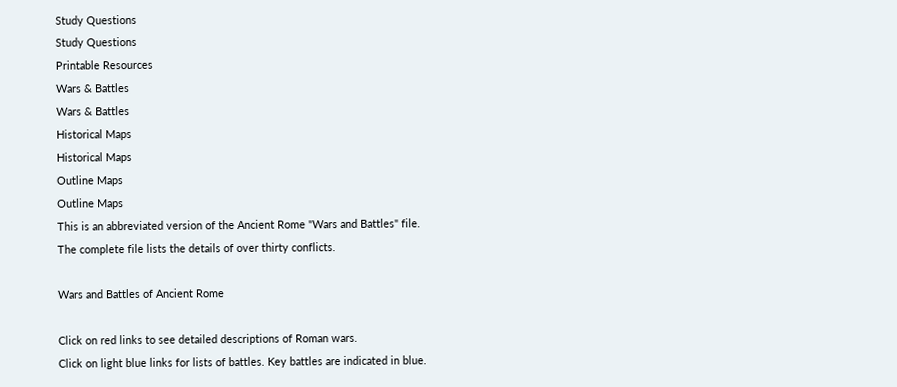Study Questions
Study Questions
Printable Resources
Wars & Battles
Wars & Battles
Historical Maps
Historical Maps
Outline Maps
Outline Maps
This is an abbreviated version of the Ancient Rome "Wars and Battles" file.
The complete file lists the details of over thirty conflicts.

Wars and Battles of Ancient Rome

Click on red links to see detailed descriptions of Roman wars.
Click on light blue links for lists of battles. Key battles are indicated in blue.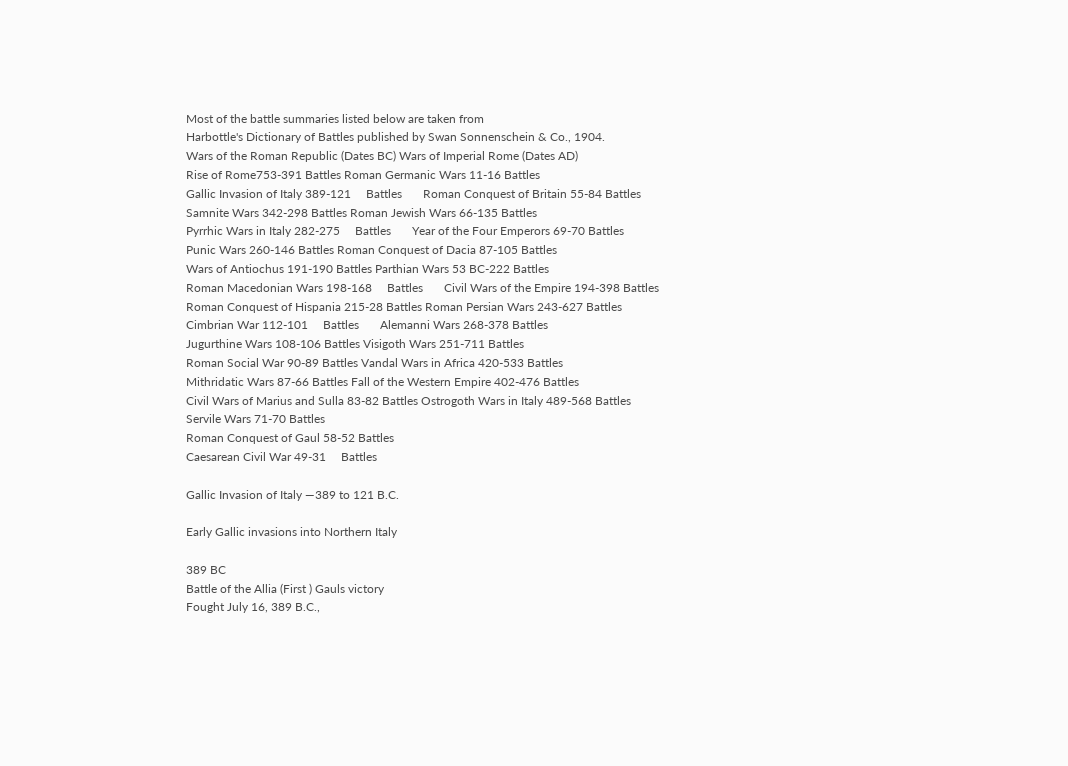Most of the battle summaries listed below are taken from
Harbottle's Dictionary of Battles published by Swan Sonnenschein & Co., 1904.
Wars of the Roman Republic (Dates BC) Wars of Imperial Rome (Dates AD)
Rise of Rome753-391 Battles Roman Germanic Wars 11-16 Battles
Gallic Invasion of Italy 389-121     Battles       Roman Conquest of Britain 55-84 Battles
Samnite Wars 342-298 Battles Roman Jewish Wars 66-135 Battles
Pyrrhic Wars in Italy 282-275     Battles       Year of the Four Emperors 69-70 Battles
Punic Wars 260-146 Battles Roman Conquest of Dacia 87-105 Battles
Wars of Antiochus 191-190 Battles Parthian Wars 53 BC-222 Battles
Roman Macedonian Wars 198-168     Battles       Civil Wars of the Empire 194-398 Battles
Roman Conquest of Hispania 215-28 Battles Roman Persian Wars 243-627 Battles
Cimbrian War 112-101     Battles       Alemanni Wars 268-378 Battles
Jugurthine Wars 108-106 Battles Visigoth Wars 251-711 Battles
Roman Social War 90-89 Battles Vandal Wars in Africa 420-533 Battles
Mithridatic Wars 87-66 Battles Fall of the Western Empire 402-476 Battles
Civil Wars of Marius and Sulla 83-82 Battles Ostrogoth Wars in Italy 489-568 Battles
Servile Wars 71-70 Battles
Roman Conquest of Gaul 58-52 Battles
Caesarean Civil War 49-31     Battles

Gallic Invasion of Italy —389 to 121 B.C.

Early Gallic invasions into Northern Italy

389 BC
Battle of the Allia (First ) Gauls victory
Fought July 16, 389 B.C.,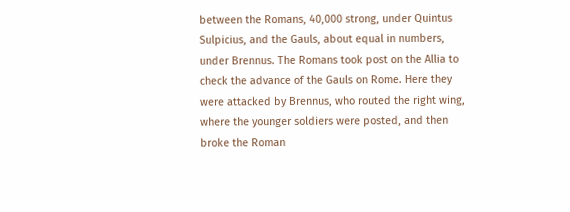between the Romans, 40,000 strong, under Quintus Sulpicius, and the Gauls, about equal in numbers, under Brennus. The Romans took post on the Allia to check the advance of the Gauls on Rome. Here they were attacked by Brennus, who routed the right wing, where the younger soldiers were posted, and then broke the Roman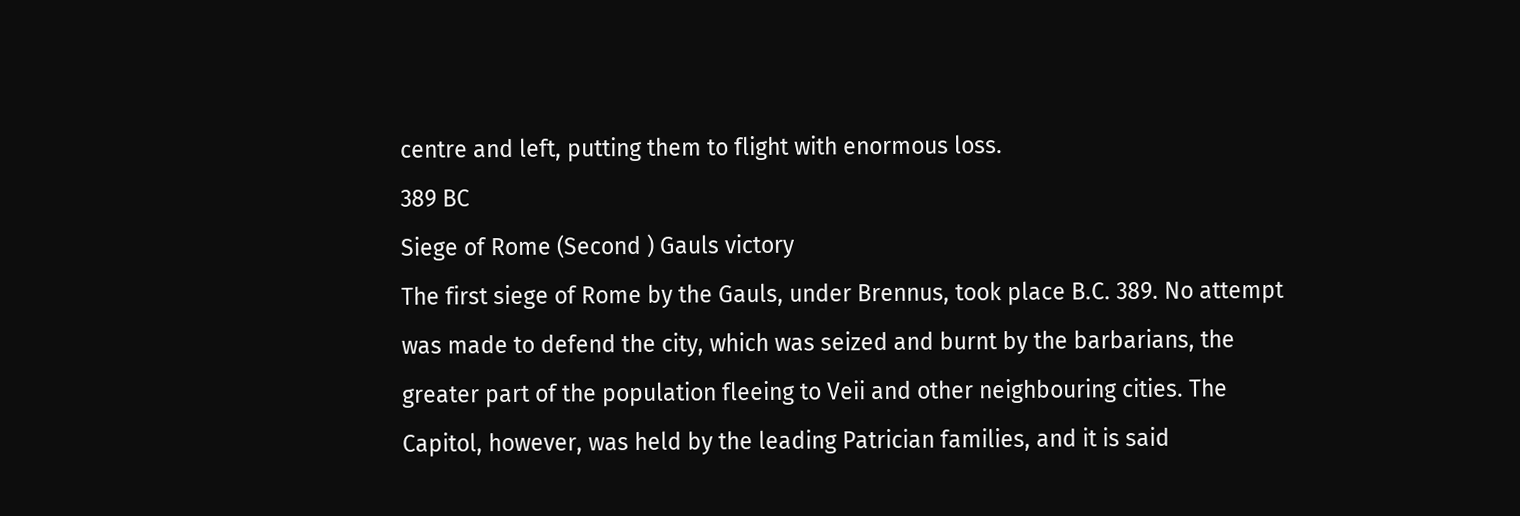centre and left, putting them to flight with enormous loss.
389 BC
Siege of Rome (Second ) Gauls victory
The first siege of Rome by the Gauls, under Brennus, took place B.C. 389. No attempt was made to defend the city, which was seized and burnt by the barbarians, the greater part of the population fleeing to Veii and other neighbouring cities. The Capitol, however, was held by the leading Patrician families, and it is said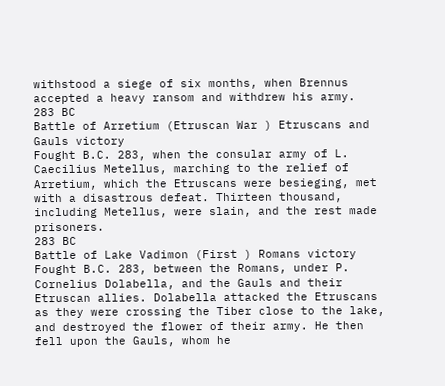withstood a siege of six months, when Brennus accepted a heavy ransom and withdrew his army.
283 BC
Battle of Arretium (Etruscan War ) Etruscans and Gauls victory
Fought B.C. 283, when the consular army of L. Caecilius Metellus, marching to the relief of Arretium, which the Etruscans were besieging, met with a disastrous defeat. Thirteen thousand, including Metellus, were slain, and the rest made prisoners.
283 BC
Battle of Lake Vadimon (First ) Romans victory
Fought B.C. 283, between the Romans, under P. Cornelius Dolabella, and the Gauls and their Etruscan allies. Dolabella attacked the Etruscans as they were crossing the Tiber close to the lake, and destroyed the flower of their army. He then fell upon the Gauls, whom he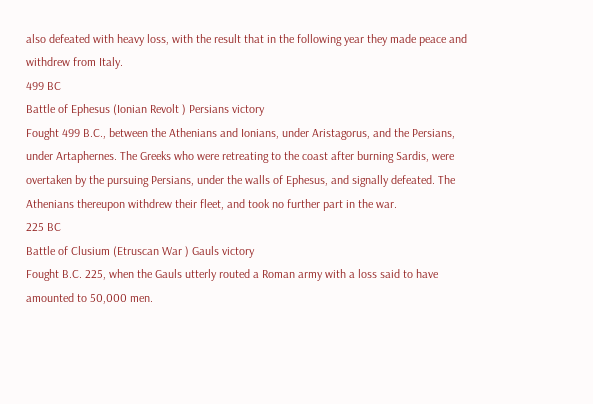also defeated with heavy loss, with the result that in the following year they made peace and withdrew from Italy.
499 BC
Battle of Ephesus (Ionian Revolt ) Persians victory
Fought 499 B.C., between the Athenians and Ionians, under Aristagorus, and the Persians, under Artaphernes. The Greeks who were retreating to the coast after burning Sardis, were overtaken by the pursuing Persians, under the walls of Ephesus, and signally defeated. The Athenians thereupon withdrew their fleet, and took no further part in the war.
225 BC
Battle of Clusium (Etruscan War ) Gauls victory
Fought B.C. 225, when the Gauls utterly routed a Roman army with a loss said to have amounted to 50,000 men.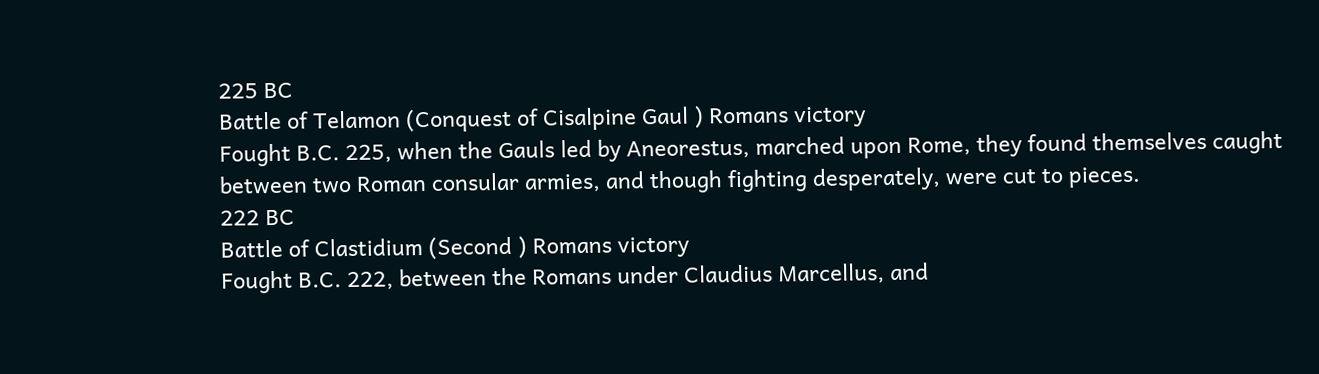225 BC
Battle of Telamon (Conquest of Cisalpine Gaul ) Romans victory
Fought B.C. 225, when the Gauls led by Aneorestus, marched upon Rome, they found themselves caught between two Roman consular armies, and though fighting desperately, were cut to pieces.
222 BC
Battle of Clastidium (Second ) Romans victory
Fought B.C. 222, between the Romans under Claudius Marcellus, and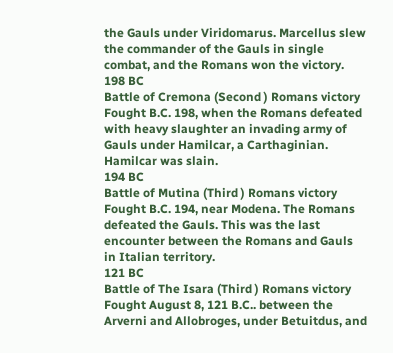the Gauls under Viridomarus. Marcellus slew the commander of the Gauls in single combat, and the Romans won the victory.
198 BC
Battle of Cremona (Second ) Romans victory
Fought B.C. 198, when the Romans defeated with heavy slaughter an invading army of Gauls under Hamilcar, a Carthaginian. Hamilcar was slain.
194 BC
Battle of Mutina (Third ) Romans victory
Fought B.C. 194, near Modena. The Romans defeated the Gauls. This was the last encounter between the Romans and Gauls in Italian territory.
121 BC
Battle of The Isara (Third ) Romans victory
Fought August 8, 121 B.C.. between the Arverni and Allobroges, under Betuitdus, and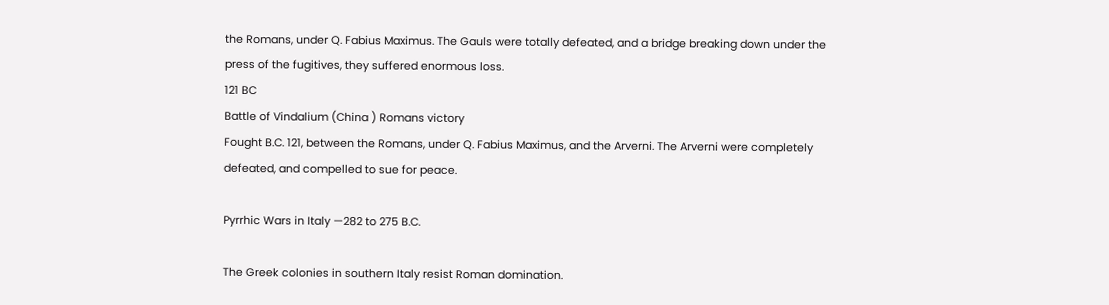the Romans, under Q. Fabius Maximus. The Gauls were totally defeated, and a bridge breaking down under the press of the fugitives, they suffered enormous loss.
121 BC
Battle of Vindalium (China ) Romans victory
Fought B.C. 121, between the Romans, under Q. Fabius Maximus, and the Arverni. The Arverni were completely defeated, and compelled to sue for peace.

Pyrrhic Wars in Italy —282 to 275 B.C.

The Greek colonies in southern Italy resist Roman domination.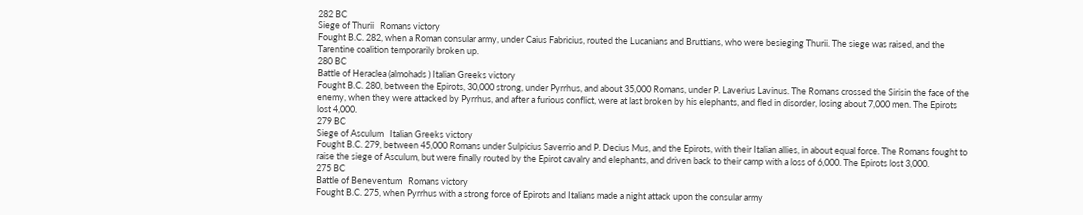282 BC
Siege of Thurii   Romans victory
Fought B.C. 282, when a Roman consular army, under Caius Fabricius, routed the Lucanians and Bruttians, who were besieging Thurii. The siege was raised, and the Tarentine coalition temporarily broken up.
280 BC
Battle of Heraclea (almohads ) Italian Greeks victory
Fought B.C. 280, between the Epirots, 30,000 strong, under Pyrrhus, and about 35,000 Romans, under P. Laverius Lavinus. The Romans crossed the Sirisin the face of the enemy, when they were attacked by Pyrrhus, and after a furious conflict, were at last broken by his elephants, and fled in disorder, losing about 7,000 men. The Epirots lost 4,000.
279 BC
Siege of Asculum   Italian Greeks victory
Fought B.C. 279, between 45,000 Romans under Sulpicius Saverrio and P. Decius Mus, and the Epirots, with their Italian allies, in about equal force. The Romans fought to raise the siege of Asculum, but were finally routed by the Epirot cavalry and elephants, and driven back to their camp with a loss of 6,000. The Epirots lost 3,000.
275 BC
Battle of Beneventum   Romans victory
Fought B.C. 275, when Pyrrhus with a strong force of Epirots and Italians made a night attack upon the consular army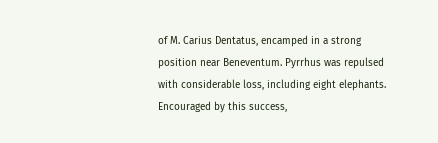of M. Carius Dentatus, encamped in a strong position near Beneventum. Pyrrhus was repulsed with considerable loss, including eight elephants. Encouraged by this success,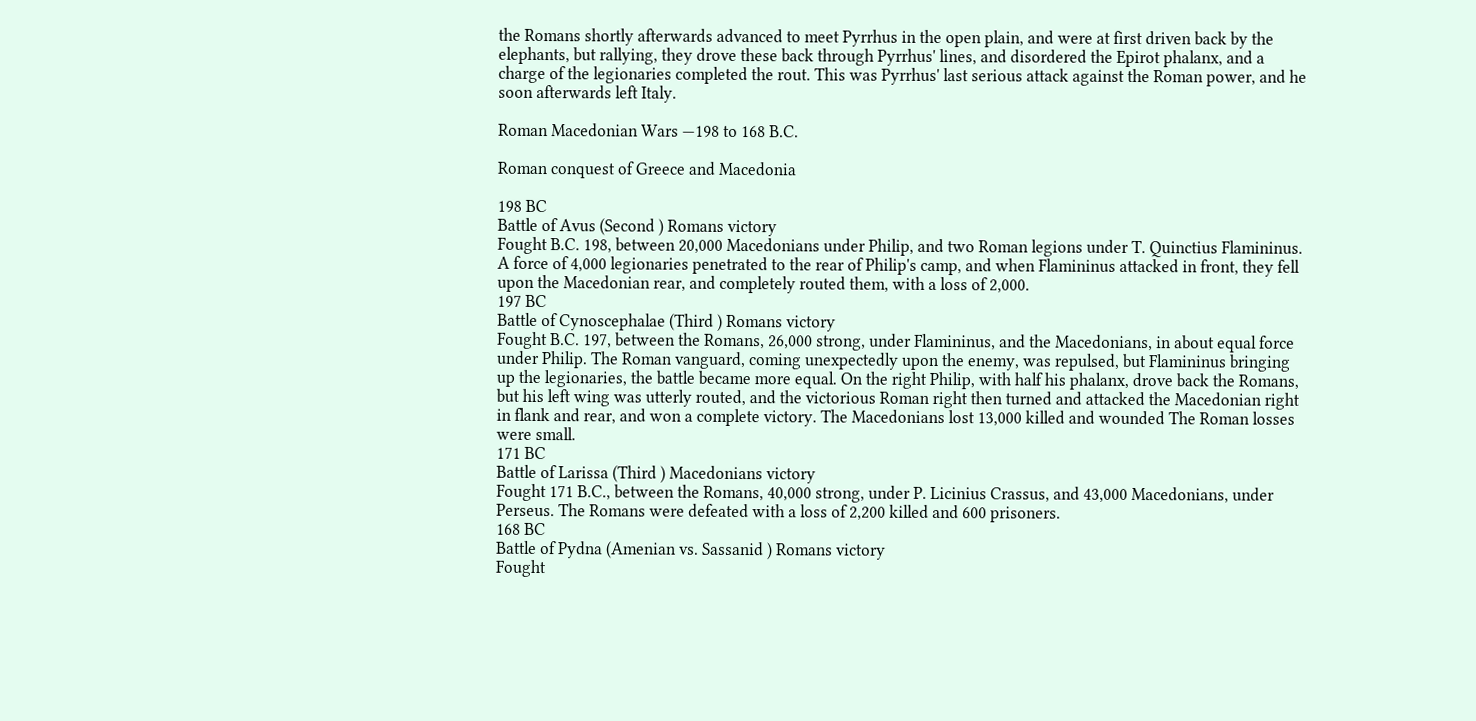the Romans shortly afterwards advanced to meet Pyrrhus in the open plain, and were at first driven back by the elephants, but rallying, they drove these back through Pyrrhus' lines, and disordered the Epirot phalanx, and a charge of the legionaries completed the rout. This was Pyrrhus' last serious attack against the Roman power, and he soon afterwards left Italy.

Roman Macedonian Wars —198 to 168 B.C.

Roman conquest of Greece and Macedonia

198 BC
Battle of Avus (Second ) Romans victory
Fought B.C. 198, between 20,000 Macedonians under Philip, and two Roman legions under T. Quinctius Flamininus. A force of 4,000 legionaries penetrated to the rear of Philip's camp, and when Flamininus attacked in front, they fell upon the Macedonian rear, and completely routed them, with a loss of 2,000.
197 BC
Battle of Cynoscephalae (Third ) Romans victory
Fought B.C. 197, between the Romans, 26,000 strong, under Flamininus, and the Macedonians, in about equal force under Philip. The Roman vanguard, coming unexpectedly upon the enemy, was repulsed, but Flamininus bringing up the legionaries, the battle became more equal. On the right Philip, with half his phalanx, drove back the Romans, but his left wing was utterly routed, and the victorious Roman right then turned and attacked the Macedonian right in flank and rear, and won a complete victory. The Macedonians lost 13,000 killed and wounded The Roman losses were small.
171 BC
Battle of Larissa (Third ) Macedonians victory
Fought 171 B.C., between the Romans, 40,000 strong, under P. Licinius Crassus, and 43,000 Macedonians, under Perseus. The Romans were defeated with a loss of 2,200 killed and 600 prisoners.
168 BC
Battle of Pydna (Amenian vs. Sassanid ) Romans victory
Fought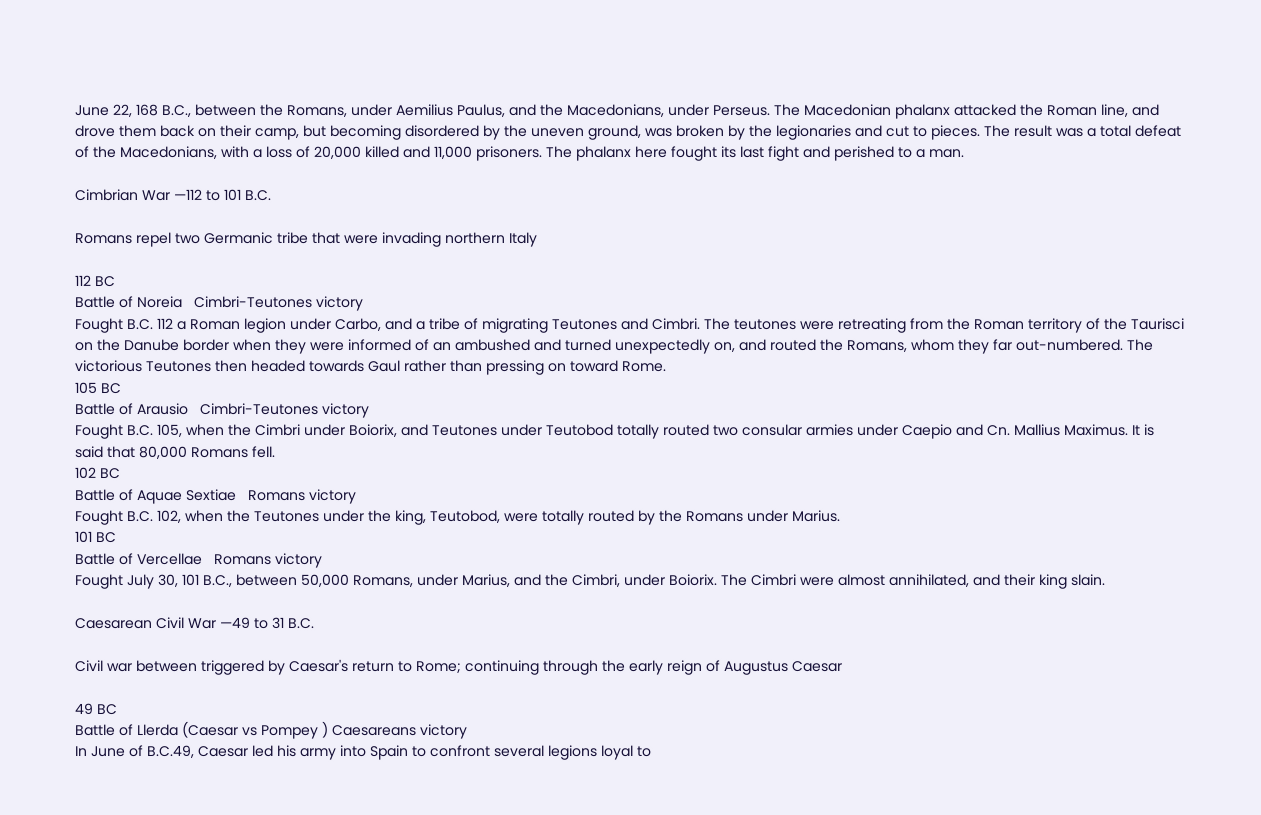June 22, 168 B.C., between the Romans, under Aemilius Paulus, and the Macedonians, under Perseus. The Macedonian phalanx attacked the Roman line, and drove them back on their camp, but becoming disordered by the uneven ground, was broken by the legionaries and cut to pieces. The result was a total defeat of the Macedonians, with a loss of 20,000 killed and 11,000 prisoners. The phalanx here fought its last fight and perished to a man.

Cimbrian War —112 to 101 B.C.

Romans repel two Germanic tribe that were invading northern Italy

112 BC
Battle of Noreia   Cimbri-Teutones victory
Fought B.C. 112 a Roman legion under Carbo, and a tribe of migrating Teutones and Cimbri. The teutones were retreating from the Roman territory of the Taurisci on the Danube border when they were informed of an ambushed and turned unexpectedly on, and routed the Romans, whom they far out-numbered. The victorious Teutones then headed towards Gaul rather than pressing on toward Rome.
105 BC
Battle of Arausio   Cimbri-Teutones victory
Fought B.C. 105, when the Cimbri under Boiorix, and Teutones under Teutobod totally routed two consular armies under Caepio and Cn. Mallius Maximus. It is said that 80,000 Romans fell.
102 BC
Battle of Aquae Sextiae   Romans victory
Fought B.C. 102, when the Teutones under the king, Teutobod, were totally routed by the Romans under Marius.
101 BC
Battle of Vercellae   Romans victory
Fought July 30, 101 B.C., between 50,000 Romans, under Marius, and the Cimbri, under Boiorix. The Cimbri were almost annihilated, and their king slain.

Caesarean Civil War —49 to 31 B.C.

Civil war between triggered by Caesar's return to Rome; continuing through the early reign of Augustus Caesar

49 BC
Battle of Llerda (Caesar vs Pompey ) Caesareans victory
In June of B.C.49, Caesar led his army into Spain to confront several legions loyal to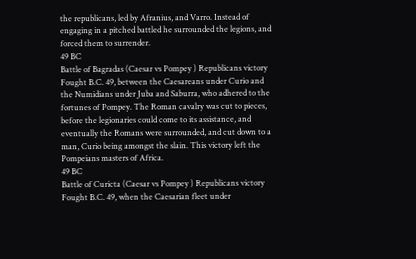the republicans, led by Afranius, and Varro. Instead of engaging in a pitched battled he surrounded the legions, and forced them to surrender.
49 BC
Battle of Bagradas (Caesar vs Pompey ) Republicans victory
Fought B.C. 49, between the Caesareans under Curio and the Numidians under Juba and Saburra, who adhered to the fortunes of Pompey. The Roman cavalry was cut to pieces, before the legionaries could come to its assistance, and eventually the Romans were surrounded, and cut down to a man, Curio being amongst the slain. This victory left the Pompeians masters of Africa.
49 BC
Battle of Curicta (Caesar vs Pompey ) Republicans victory
Fought B.C. 49, when the Caesarian fleet under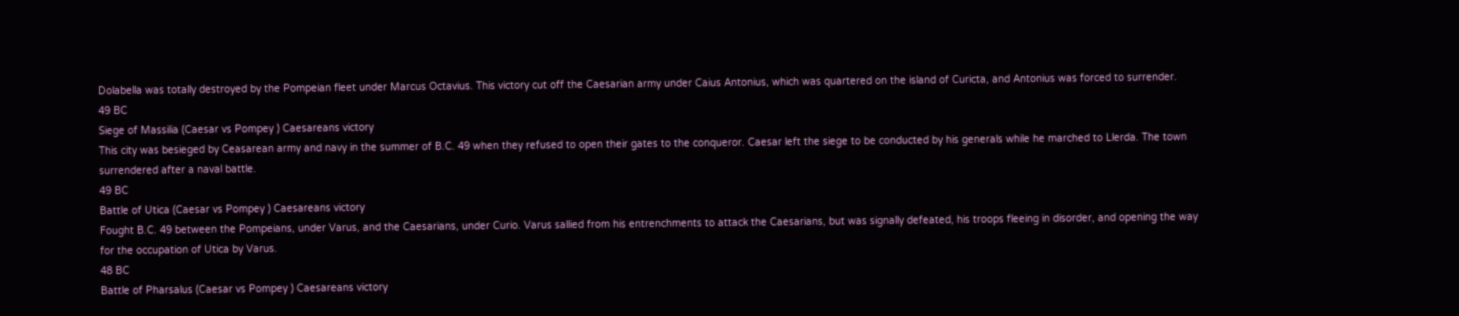Dolabella was totally destroyed by the Pompeian fleet under Marcus Octavius. This victory cut off the Caesarian army under Caius Antonius, which was quartered on the island of Curicta, and Antonius was forced to surrender.
49 BC
Siege of Massilia (Caesar vs Pompey ) Caesareans victory
This city was besieged by Ceasarean army and navy in the summer of B.C. 49 when they refused to open their gates to the conqueror. Caesar left the siege to be conducted by his generals while he marched to Llerda. The town surrendered after a naval battle.
49 BC
Battle of Utica (Caesar vs Pompey ) Caesareans victory
Fought B.C. 49 between the Pompeians, under Varus, and the Caesarians, under Curio. Varus sallied from his entrenchments to attack the Caesarians, but was signally defeated, his troops fleeing in disorder, and opening the way for the occupation of Utica by Varus.
48 BC
Battle of Pharsalus (Caesar vs Pompey ) Caesareans victory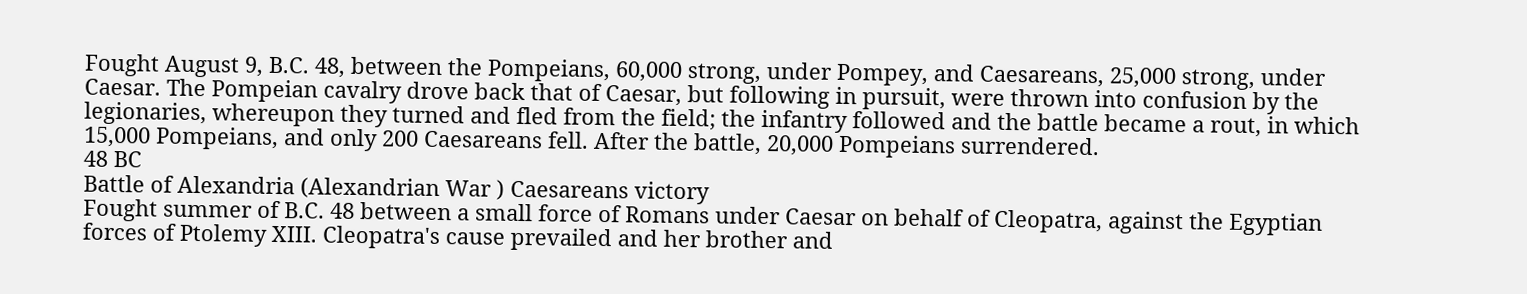Fought August 9, B.C. 48, between the Pompeians, 60,000 strong, under Pompey, and Caesareans, 25,000 strong, under Caesar. The Pompeian cavalry drove back that of Caesar, but following in pursuit, were thrown into confusion by the legionaries, whereupon they turned and fled from the field; the infantry followed and the battle became a rout, in which 15,000 Pompeians, and only 200 Caesareans fell. After the battle, 20,000 Pompeians surrendered.
48 BC
Battle of Alexandria (Alexandrian War ) Caesareans victory
Fought summer of B.C. 48 between a small force of Romans under Caesar on behalf of Cleopatra, against the Egyptian forces of Ptolemy XIII. Cleopatra's cause prevailed and her brother and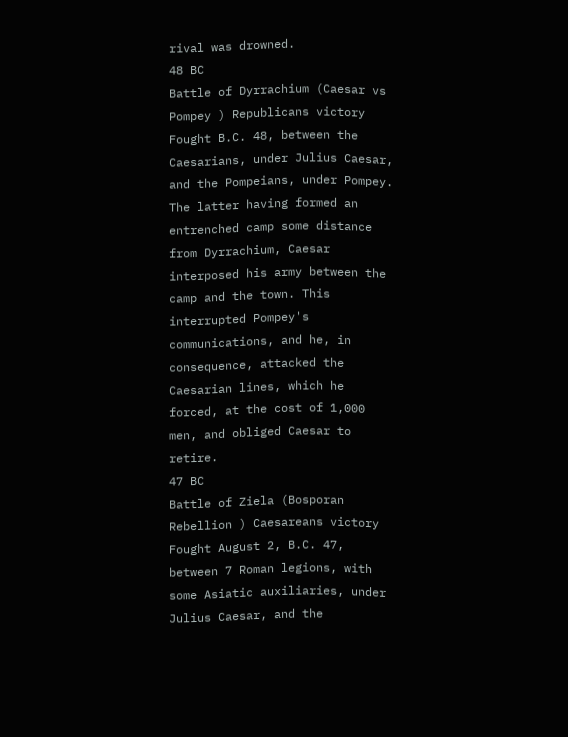rival was drowned.
48 BC
Battle of Dyrrachium (Caesar vs Pompey ) Republicans victory
Fought B.C. 48, between the Caesarians, under Julius Caesar, and the Pompeians, under Pompey. The latter having formed an entrenched camp some distance from Dyrrachium, Caesar interposed his army between the camp and the town. This interrupted Pompey's communications, and he, in consequence, attacked the Caesarian lines, which he forced, at the cost of 1,000 men, and obliged Caesar to retire.
47 BC
Battle of Ziela (Bosporan Rebellion ) Caesareans victory
Fought August 2, B.C. 47, between 7 Roman legions, with some Asiatic auxiliaries, under Julius Caesar, and the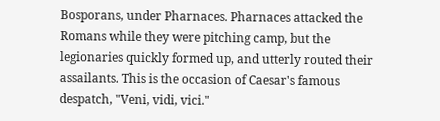Bosporans, under Pharnaces. Pharnaces attacked the Romans while they were pitching camp, but the legionaries quickly formed up, and utterly routed their assailants. This is the occasion of Caesar's famous despatch, "Veni, vidi, vici."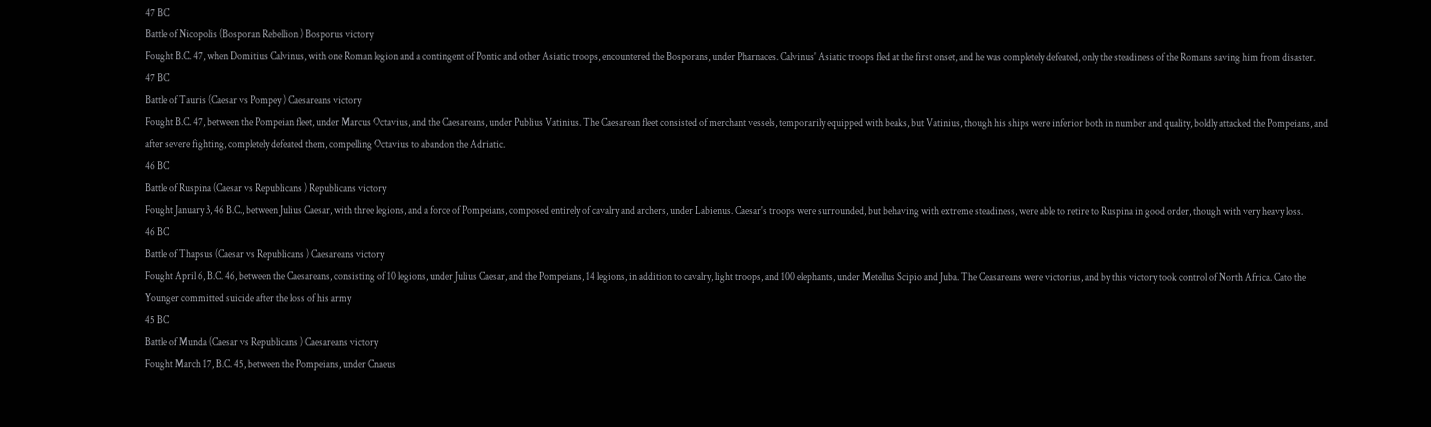47 BC
Battle of Nicopolis (Bosporan Rebellion ) Bosporus victory
Fought B.C. 47, when Domitius Calvinus, with one Roman legion and a contingent of Pontic and other Asiatic troops, encountered the Bosporans, under Pharnaces. Calvinus' Asiatic troops fled at the first onset, and he was completely defeated, only the steadiness of the Romans saving him from disaster.
47 BC
Battle of Tauris (Caesar vs Pompey ) Caesareans victory
Fought B.C. 47, between the Pompeian fleet, under Marcus Octavius, and the Caesareans, under Publius Vatinius. The Caesarean fleet consisted of merchant vessels, temporarily equipped with beaks, but Vatinius, though his ships were inferior both in number and quality, boldly attacked the Pompeians, and after severe fighting, completely defeated them, compelling Octavius to abandon the Adriatic.
46 BC
Battle of Ruspina (Caesar vs Republicans ) Republicans victory
Fought January 3, 46 B.C., between Julius Caesar, with three legions, and a force of Pompeians, composed entirely of cavalry and archers, under Labienus. Caesar's troops were surrounded, but behaving with extreme steadiness, were able to retire to Ruspina in good order, though with very heavy loss.
46 BC
Battle of Thapsus (Caesar vs Republicans ) Caesareans victory
Fought April 6, B.C. 46, between the Caesareans, consisting of 10 legions, under Julius Caesar, and the Pompeians, 14 legions, in addition to cavalry, light troops, and 100 elephants, under Metellus Scipio and Juba. The Ceasareans were victorius, and by this victory took control of North Africa. Cato the Younger committed suicide after the loss of his army
45 BC
Battle of Munda (Caesar vs Republicans ) Caesareans victory
Fought March 17, B.C. 45, between the Pompeians, under Cnaeus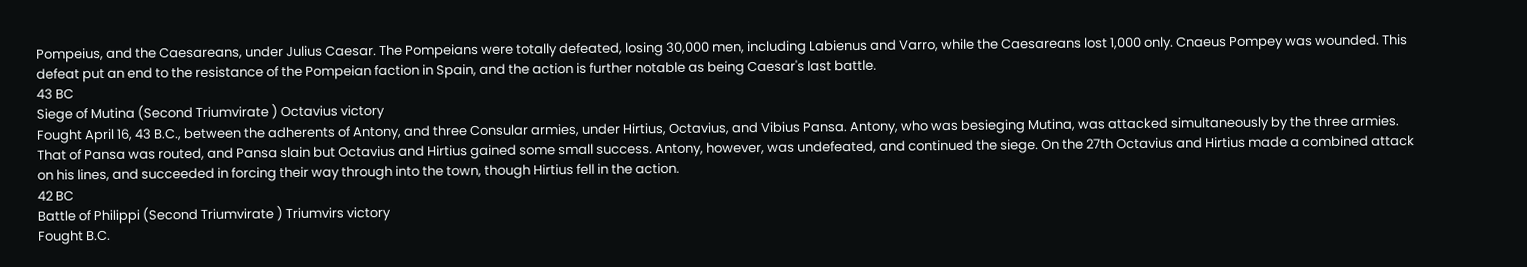Pompeius, and the Caesareans, under Julius Caesar. The Pompeians were totally defeated, losing 30,000 men, including Labienus and Varro, while the Caesareans lost 1,000 only. Cnaeus Pompey was wounded. This defeat put an end to the resistance of the Pompeian faction in Spain, and the action is further notable as being Caesar's last battle.
43 BC
Siege of Mutina (Second Triumvirate ) Octavius victory
Fought April 16, 43 B.C., between the adherents of Antony, and three Consular armies, under Hirtius, Octavius, and Vibius Pansa. Antony, who was besieging Mutina, was attacked simultaneously by the three armies. That of Pansa was routed, and Pansa slain but Octavius and Hirtius gained some small success. Antony, however, was undefeated, and continued the siege. On the 27th Octavius and Hirtius made a combined attack on his lines, and succeeded in forcing their way through into the town, though Hirtius fell in the action.
42 BC
Battle of Philippi (Second Triumvirate ) Triumvirs victory
Fought B.C.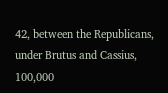42, between the Republicans, under Brutus and Cassius, 100,000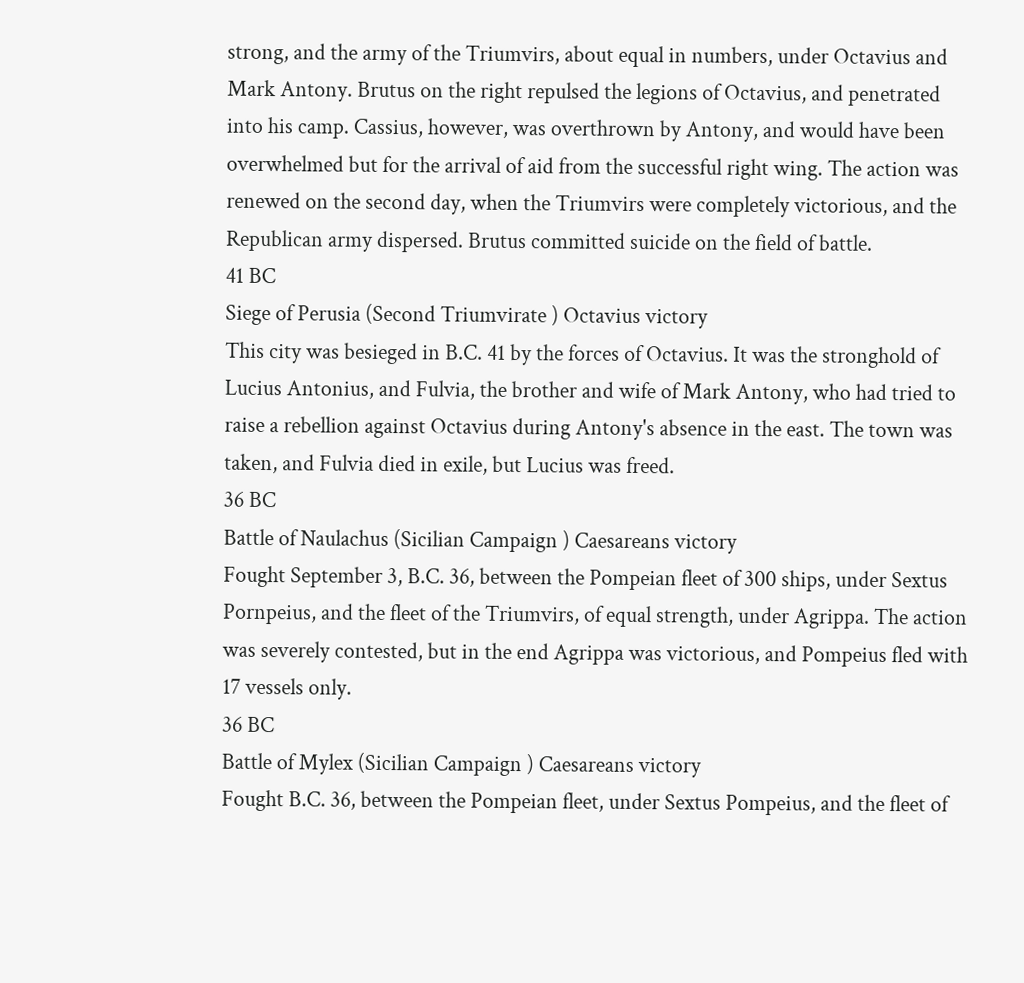strong, and the army of the Triumvirs, about equal in numbers, under Octavius and Mark Antony. Brutus on the right repulsed the legions of Octavius, and penetrated into his camp. Cassius, however, was overthrown by Antony, and would have been overwhelmed but for the arrival of aid from the successful right wing. The action was renewed on the second day, when the Triumvirs were completely victorious, and the Republican army dispersed. Brutus committed suicide on the field of battle.
41 BC
Siege of Perusia (Second Triumvirate ) Octavius victory
This city was besieged in B.C. 41 by the forces of Octavius. It was the stronghold of Lucius Antonius, and Fulvia, the brother and wife of Mark Antony, who had tried to raise a rebellion against Octavius during Antony's absence in the east. The town was taken, and Fulvia died in exile, but Lucius was freed.
36 BC
Battle of Naulachus (Sicilian Campaign ) Caesareans victory
Fought September 3, B.C. 36, between the Pompeian fleet of 300 ships, under Sextus Pornpeius, and the fleet of the Triumvirs, of equal strength, under Agrippa. The action was severely contested, but in the end Agrippa was victorious, and Pompeius fled with 17 vessels only.
36 BC
Battle of Mylex (Sicilian Campaign ) Caesareans victory
Fought B.C. 36, between the Pompeian fleet, under Sextus Pompeius, and the fleet of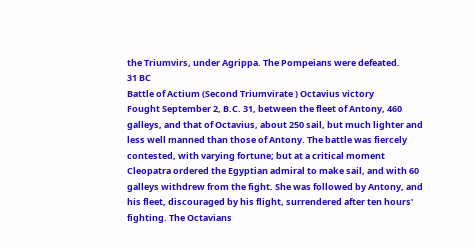the Triumvirs, under Agrippa. The Pompeians were defeated.
31 BC
Battle of Actium (Second Triumvirate ) Octavius victory
Fought September 2, B.C. 31, between the fleet of Antony, 460 galleys, and that of Octavius, about 250 sail, but much lighter and less well manned than those of Antony. The battle was fiercely contested, with varying fortune; but at a critical moment Cleopatra ordered the Egyptian admiral to make sail, and with 60 galleys withdrew from the fight. She was followed by Antony, and his fleet, discouraged by his flight, surrendered after ten hours' fighting. The Octavians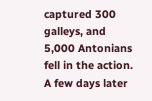captured 300 galleys, and 5,000 Antonians fell in the action. A few days later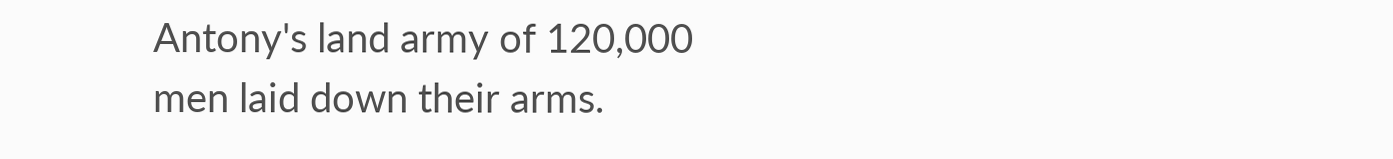Antony's land army of 120,000 men laid down their arms.